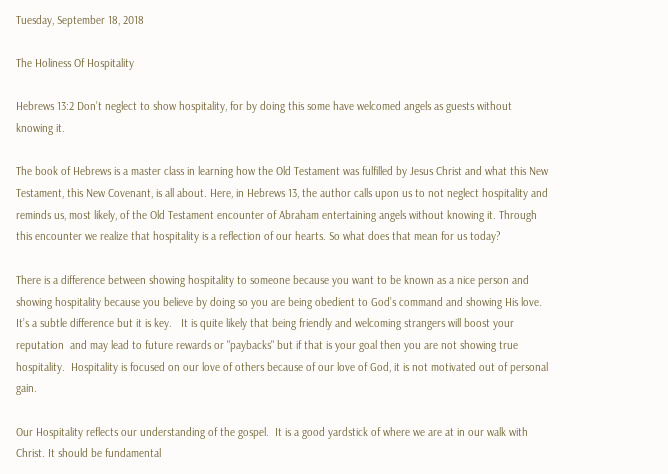Tuesday, September 18, 2018

The Holiness Of Hospitality

Hebrews 13:2 Don’t neglect to show hospitality, for by doing this some have welcomed angels as guests without knowing it.

The book of Hebrews is a master class in learning how the Old Testament was fulfilled by Jesus Christ and what this New Testament, this New Covenant, is all about. Here, in Hebrews 13, the author calls upon us to not neglect hospitality and reminds us, most likely, of the Old Testament encounter of Abraham entertaining angels without knowing it. Through this encounter we realize that hospitality is a reflection of our hearts. So what does that mean for us today?

There is a difference between showing hospitality to someone because you want to be known as a nice person and showing hospitality because you believe by doing so you are being obedient to God’s command and showing His love. It’s a subtle difference but it is key.   It is quite likely that being friendly and welcoming strangers will boost your reputation  and may lead to future rewards or "paybacks" but if that is your goal then you are not showing true hospitality.  Hospitality is focused on our love of others because of our love of God, it is not motivated out of personal gain.

Our Hospitality reflects our understanding of the gospel.  It is a good yardstick of where we are at in our walk with Christ. It should be fundamental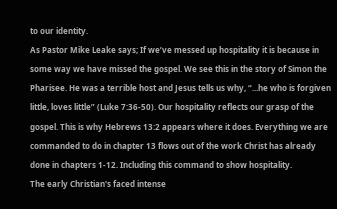to our identity.
As Pastor Mike Leake says; If we’ve messed up hospitality it is because in some way we have missed the gospel. We see this in the story of Simon the Pharisee. He was a terrible host and Jesus tells us why, “...he who is forgiven little, loves little” (Luke 7:36-50). Our hospitality reflects our grasp of the gospel. This is why Hebrews 13:2 appears where it does. Everything we are commanded to do in chapter 13 flows out of the work Christ has already done in chapters 1-12. Including this command to show hospitality.
The early Christian's faced intense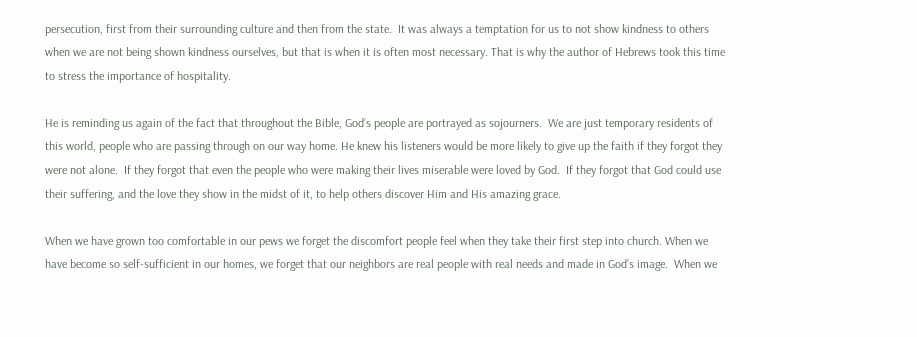persecution, first from their surrounding culture and then from the state.  It was always a temptation for us to not show kindness to others when we are not being shown kindness ourselves, but that is when it is often most necessary. That is why the author of Hebrews took this time to stress the importance of hospitality.

He is reminding us again of the fact that throughout the Bible, God’s people are portrayed as sojourners.  We are just temporary residents of this world, people who are passing through on our way home. He knew his listeners would be more likely to give up the faith if they forgot they were not alone.  If they forgot that even the people who were making their lives miserable were loved by God.  If they forgot that God could use their suffering, and the love they show in the midst of it, to help others discover Him and His amazing grace.

When we have grown too comfortable in our pews we forget the discomfort people feel when they take their first step into church. When we have become so self-sufficient in our homes, we forget that our neighbors are real people with real needs and made in God’s image.  When we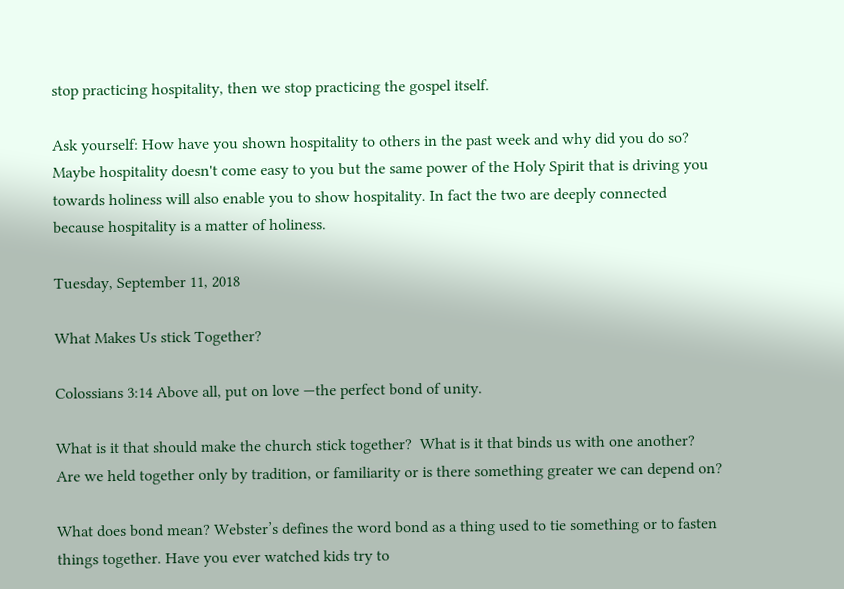stop practicing hospitality, then we stop practicing the gospel itself.

Ask yourself: How have you shown hospitality to others in the past week and why did you do so? Maybe hospitality doesn't come easy to you but the same power of the Holy Spirit that is driving you towards holiness will also enable you to show hospitality. In fact the two are deeply connected because hospitality is a matter of holiness.

Tuesday, September 11, 2018

What Makes Us stick Together?

Colossians 3:14 Above all, put on love —the perfect bond of unity.

What is it that should make the church stick together?  What is it that binds us with one another?   Are we held together only by tradition, or familiarity or is there something greater we can depend on?

What does bond mean? Webster’s defines the word bond as a thing used to tie something or to fasten things together. Have you ever watched kids try to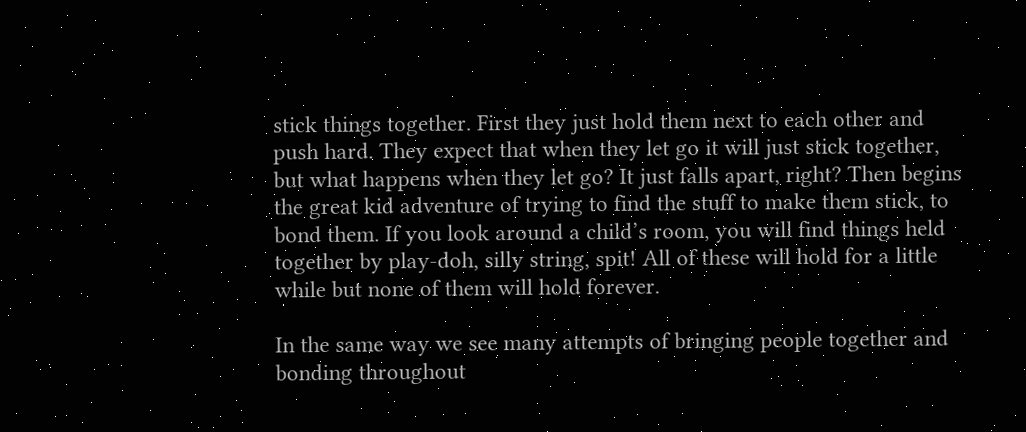stick things together. First they just hold them next to each other and push hard. They expect that when they let go it will just stick together, but what happens when they let go? It just falls apart, right? Then begins the great kid adventure of trying to find the stuff to make them stick, to bond them. If you look around a child’s room, you will find things held together by play-doh, silly string, spit! All of these will hold for a little while but none of them will hold forever.

In the same way we see many attempts of bringing people together and bonding throughout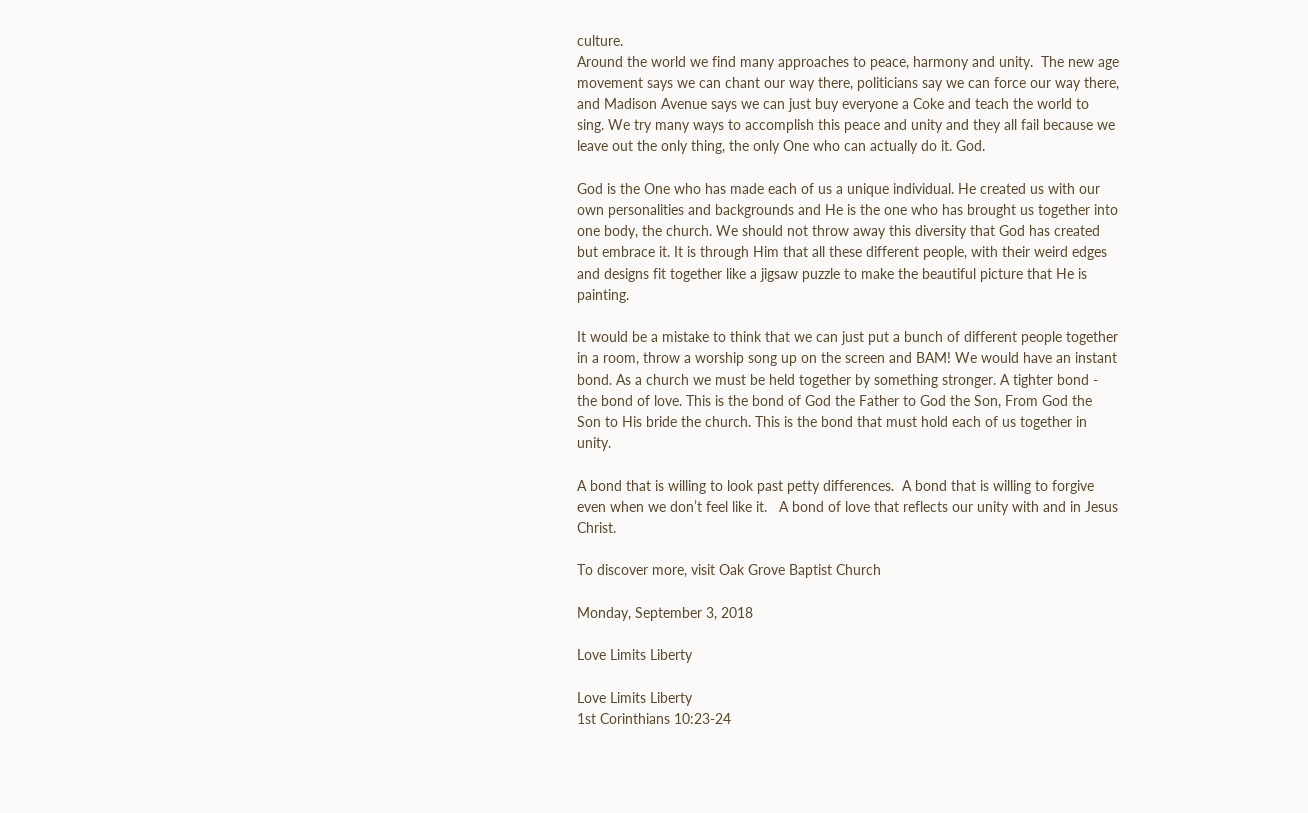culture.
Around the world we find many approaches to peace, harmony and unity.  The new age movement says we can chant our way there, politicians say we can force our way there, and Madison Avenue says we can just buy everyone a Coke and teach the world to sing. We try many ways to accomplish this peace and unity and they all fail because we leave out the only thing, the only One who can actually do it. God.

God is the One who has made each of us a unique individual. He created us with our own personalities and backgrounds and He is the one who has brought us together into one body, the church. We should not throw away this diversity that God has created but embrace it. It is through Him that all these different people, with their weird edges and designs fit together like a jigsaw puzzle to make the beautiful picture that He is painting.

It would be a mistake to think that we can just put a bunch of different people together in a room, throw a worship song up on the screen and BAM! We would have an instant bond. As a church we must be held together by something stronger. A tighter bond - the bond of love. This is the bond of God the Father to God the Son, From God the Son to His bride the church. This is the bond that must hold each of us together in unity.

A bond that is willing to look past petty differences.  A bond that is willing to forgive even when we don’t feel like it.   A bond of love that reflects our unity with and in Jesus Christ.

To discover more, visit Oak Grove Baptist Church

Monday, September 3, 2018

Love Limits Liberty

Love Limits Liberty
1st Corinthians 10:23-24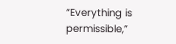“Everything is permissible,”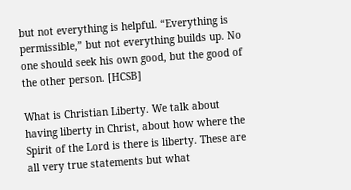but not everything is helpful. “Everything is permissible,” but not everything builds up. No one should seek his own good, but the good of the other person. [HCSB]

What is Christian Liberty. We talk about having liberty in Christ, about how where the Spirit of the Lord is there is liberty. These are all very true statements but what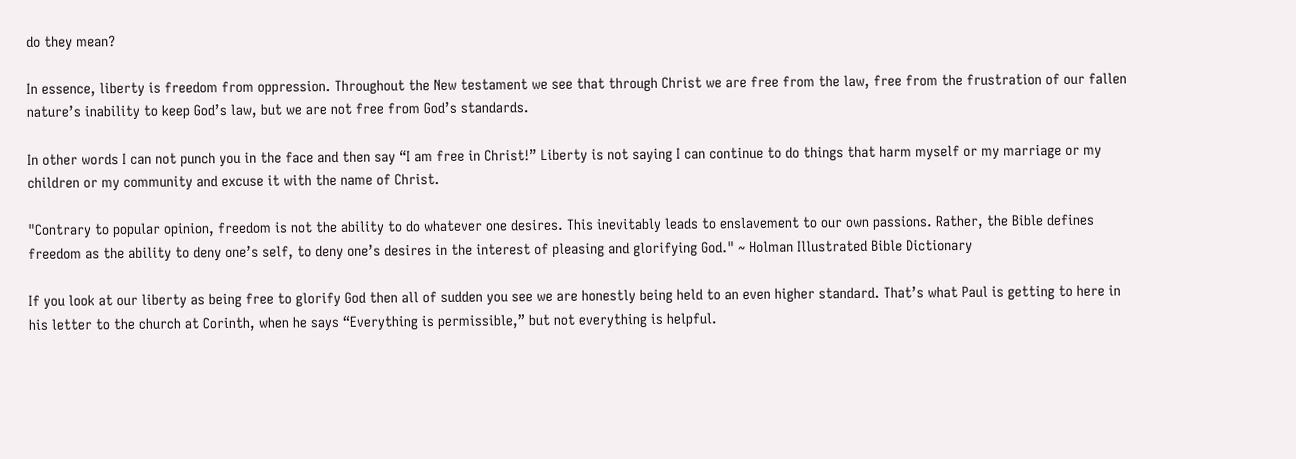do they mean?

In essence, liberty is freedom from oppression. Throughout the New testament we see that through Christ we are free from the law, free from the frustration of our fallen nature’s inability to keep God’s law, but we are not free from God’s standards.

In other words I can not punch you in the face and then say “I am free in Christ!” Liberty is not saying I can continue to do things that harm myself or my marriage or my children or my community and excuse it with the name of Christ.

"Contrary to popular opinion, freedom is not the ability to do whatever one desires. This inevitably leads to enslavement to our own passions. Rather, the Bible defines freedom as the ability to deny one’s self, to deny one’s desires in the interest of pleasing and glorifying God." ~ Holman Illustrated Bible Dictionary

If you look at our liberty as being free to glorify God then all of sudden you see we are honestly being held to an even higher standard. That’s what Paul is getting to here in his letter to the church at Corinth, when he says “Everything is permissible,” but not everything is helpful.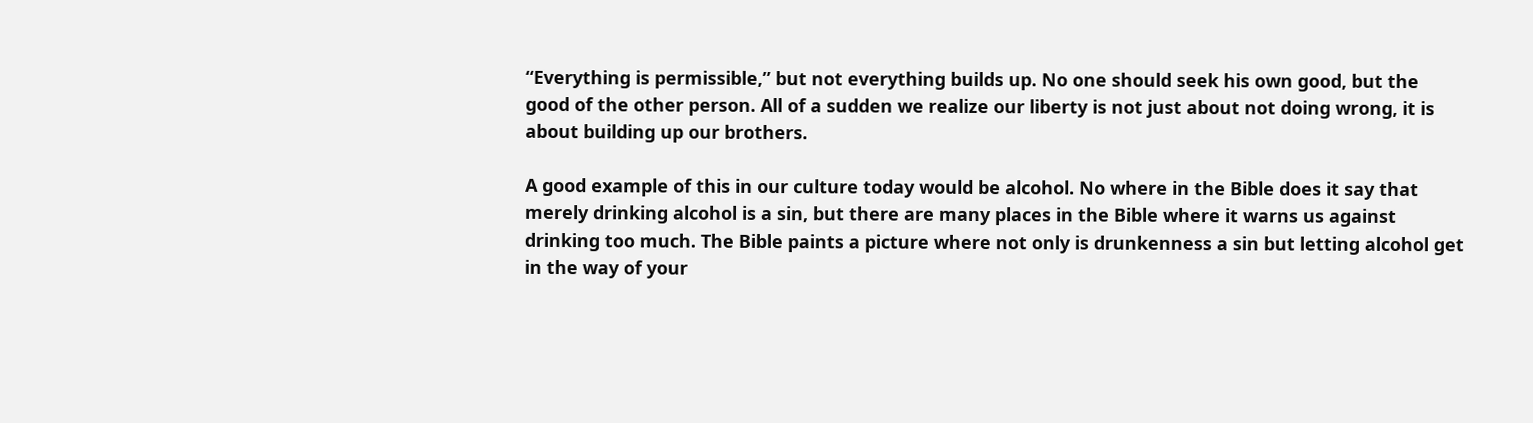“Everything is permissible,” but not everything builds up. No one should seek his own good, but the good of the other person. All of a sudden we realize our liberty is not just about not doing wrong, it is about building up our brothers.

A good example of this in our culture today would be alcohol. No where in the Bible does it say that merely drinking alcohol is a sin, but there are many places in the Bible where it warns us against drinking too much. The Bible paints a picture where not only is drunkenness a sin but letting alcohol get in the way of your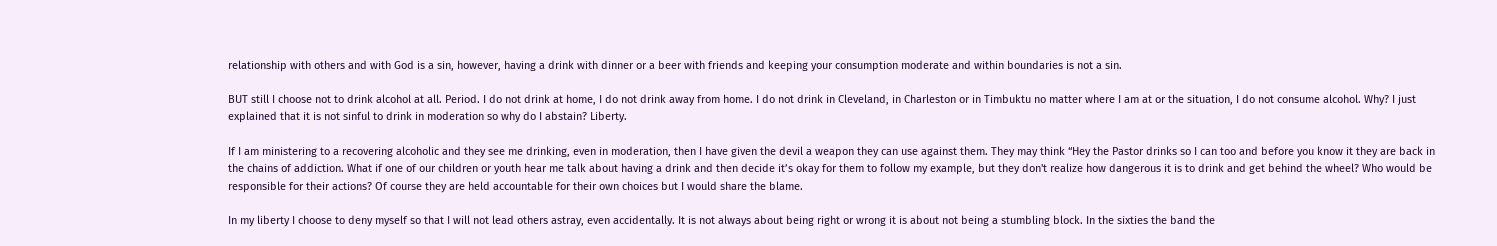relationship with others and with God is a sin, however, having a drink with dinner or a beer with friends and keeping your consumption moderate and within boundaries is not a sin.

BUT still I choose not to drink alcohol at all. Period. I do not drink at home, I do not drink away from home. I do not drink in Cleveland, in Charleston or in Timbuktu no matter where I am at or the situation, I do not consume alcohol. Why? I just explained that it is not sinful to drink in moderation so why do I abstain? Liberty.

If I am ministering to a recovering alcoholic and they see me drinking, even in moderation, then I have given the devil a weapon they can use against them. They may think “Hey the Pastor drinks so I can too and before you know it they are back in the chains of addiction. What if one of our children or youth hear me talk about having a drink and then decide it’s okay for them to follow my example, but they don't realize how dangerous it is to drink and get behind the wheel? Who would be responsible for their actions? Of course they are held accountable for their own choices but I would share the blame.

In my liberty I choose to deny myself so that I will not lead others astray, even accidentally. It is not always about being right or wrong it is about not being a stumbling block. In the sixties the band the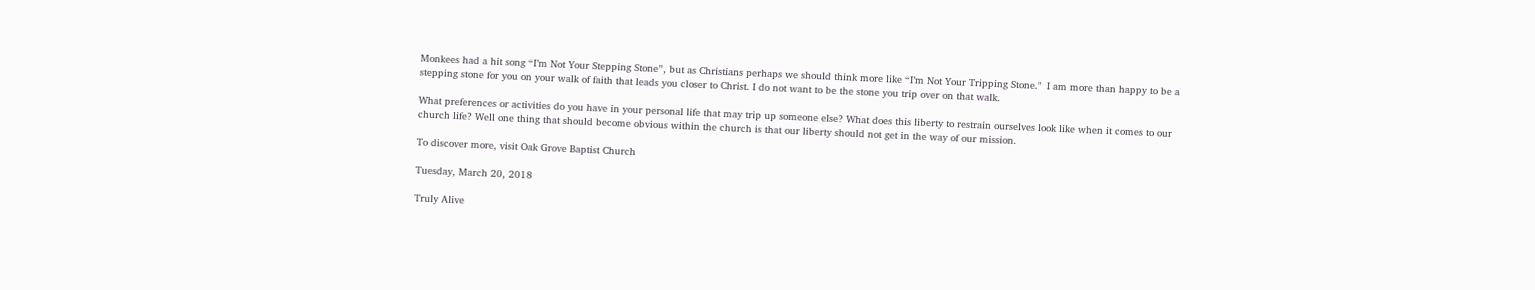Monkees had a hit song “I’m Not Your Stepping Stone”, but as Christians perhaps we should think more like “I’m Not Your Tripping Stone."  I am more than happy to be a stepping stone for you on your walk of faith that leads you closer to Christ. I do not want to be the stone you trip over on that walk.

What preferences or activities do you have in your personal life that may trip up someone else? What does this liberty to restrain ourselves look like when it comes to our church life? Well one thing that should become obvious within the church is that our liberty should not get in the way of our mission.

To discover more, visit Oak Grove Baptist Church

Tuesday, March 20, 2018

Truly Alive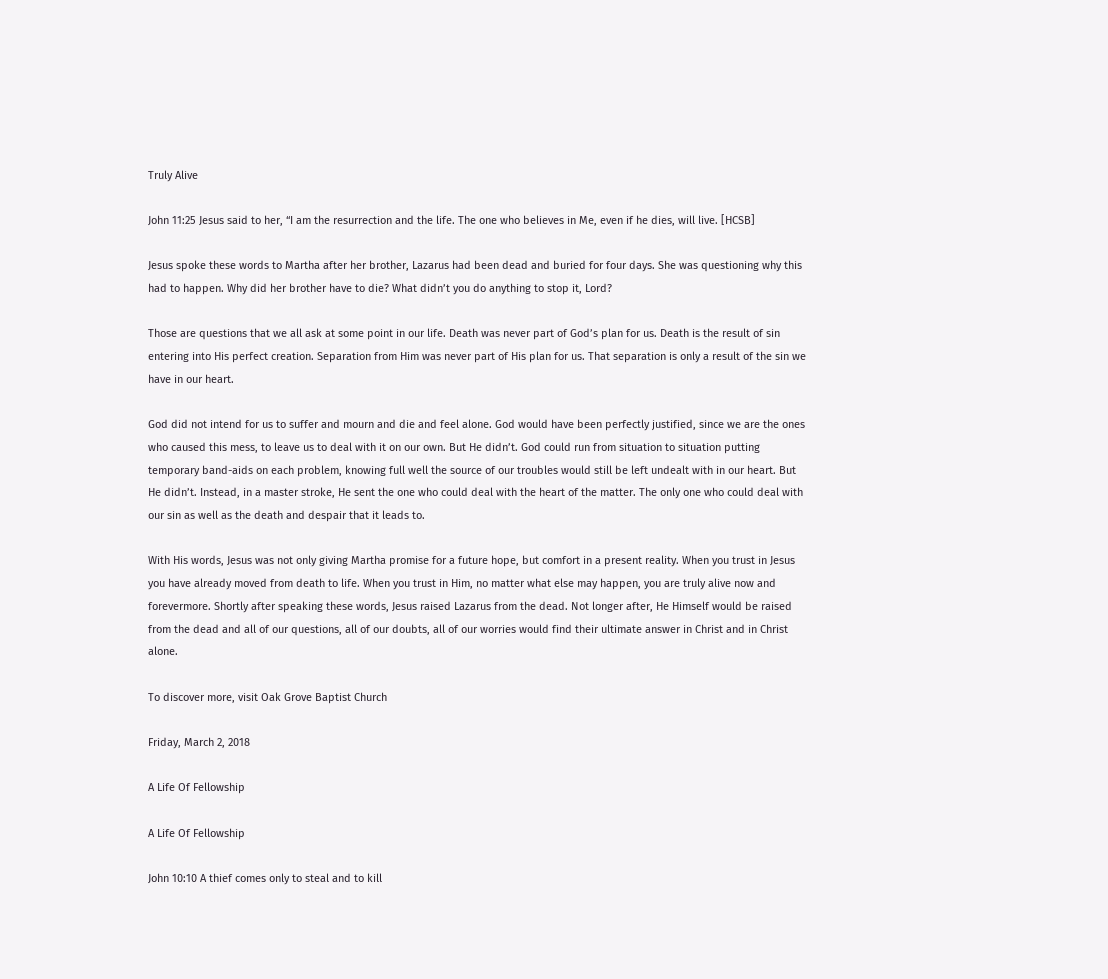Truly Alive

John 11:25 Jesus said to her, “I am the resurrection and the life. The one who believes in Me, even if he dies, will live. [HCSB]

Jesus spoke these words to Martha after her brother, Lazarus had been dead and buried for four days. She was questioning why this had to happen. Why did her brother have to die? What didn’t you do anything to stop it, Lord?

Those are questions that we all ask at some point in our life. Death was never part of God’s plan for us. Death is the result of sin entering into His perfect creation. Separation from Him was never part of His plan for us. That separation is only a result of the sin we have in our heart.

God did not intend for us to suffer and mourn and die and feel alone. God would have been perfectly justified, since we are the ones who caused this mess, to leave us to deal with it on our own. But He didn’t. God could run from situation to situation putting temporary band-aids on each problem, knowing full well the source of our troubles would still be left undealt with in our heart. But He didn’t. Instead, in a master stroke, He sent the one who could deal with the heart of the matter. The only one who could deal with our sin as well as the death and despair that it leads to.

With His words, Jesus was not only giving Martha promise for a future hope, but comfort in a present reality. When you trust in Jesus you have already moved from death to life. When you trust in Him, no matter what else may happen, you are truly alive now and forevermore. Shortly after speaking these words, Jesus raised Lazarus from the dead. Not longer after, He Himself would be raised from the dead and all of our questions, all of our doubts, all of our worries would find their ultimate answer in Christ and in Christ alone.

To discover more, visit Oak Grove Baptist Church

Friday, March 2, 2018

A Life Of Fellowship

A Life Of Fellowship

John 10:10 A thief comes only to steal and to kill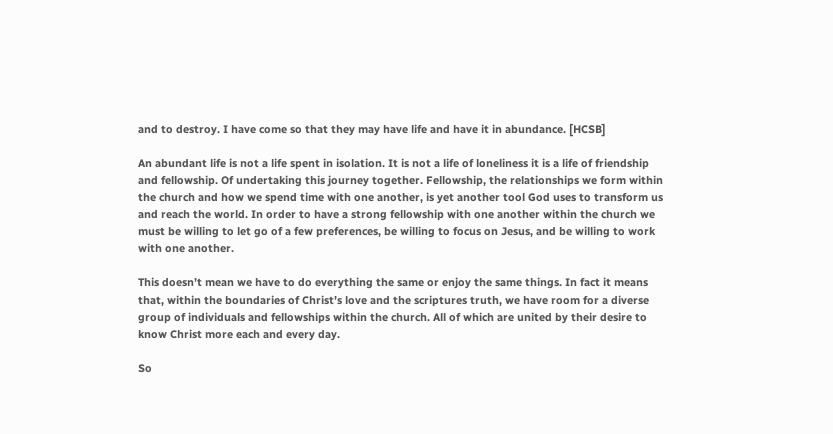and to destroy. I have come so that they may have life and have it in abundance. [HCSB]

An abundant life is not a life spent in isolation. It is not a life of loneliness it is a life of friendship and fellowship. Of undertaking this journey together. Fellowship, the relationships we form within the church and how we spend time with one another, is yet another tool God uses to transform us and reach the world. In order to have a strong fellowship with one another within the church we must be willing to let go of a few preferences, be willing to focus on Jesus, and be willing to work with one another.

This doesn’t mean we have to do everything the same or enjoy the same things. In fact it means that, within the boundaries of Christ’s love and the scriptures truth, we have room for a diverse group of individuals and fellowships within the church. All of which are united by their desire to know Christ more each and every day.

So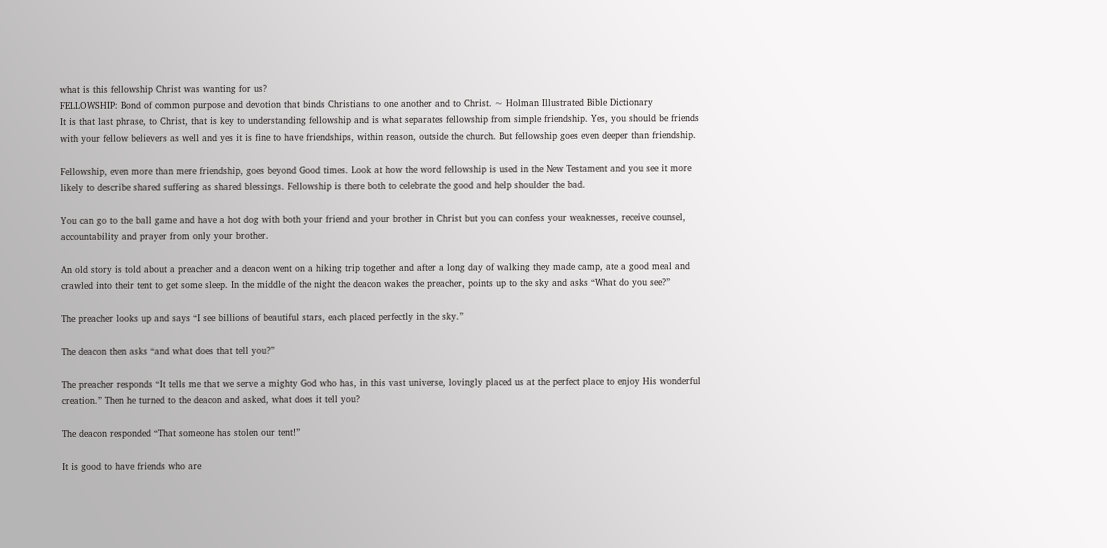what is this fellowship Christ was wanting for us?
FELLOWSHIP: Bond of common purpose and devotion that binds Christians to one another and to Christ. ~ Holman Illustrated Bible Dictionary
It is that last phrase, to Christ, that is key to understanding fellowship and is what separates fellowship from simple friendship. Yes, you should be friends with your fellow believers as well and yes it is fine to have friendships, within reason, outside the church. But fellowship goes even deeper than friendship.

Fellowship, even more than mere friendship, goes beyond Good times. Look at how the word fellowship is used in the New Testament and you see it more likely to describe shared suffering as shared blessings. Fellowship is there both to celebrate the good and help shoulder the bad.

You can go to the ball game and have a hot dog with both your friend and your brother in Christ but you can confess your weaknesses, receive counsel, accountability and prayer from only your brother.

An old story is told about a preacher and a deacon went on a hiking trip together and after a long day of walking they made camp, ate a good meal and crawled into their tent to get some sleep. In the middle of the night the deacon wakes the preacher, points up to the sky and asks “What do you see?”

The preacher looks up and says “I see billions of beautiful stars, each placed perfectly in the sky.”

The deacon then asks “and what does that tell you?”

The preacher responds “It tells me that we serve a mighty God who has, in this vast universe, lovingly placed us at the perfect place to enjoy His wonderful creation.” Then he turned to the deacon and asked, what does it tell you?

The deacon responded “That someone has stolen our tent!”

It is good to have friends who are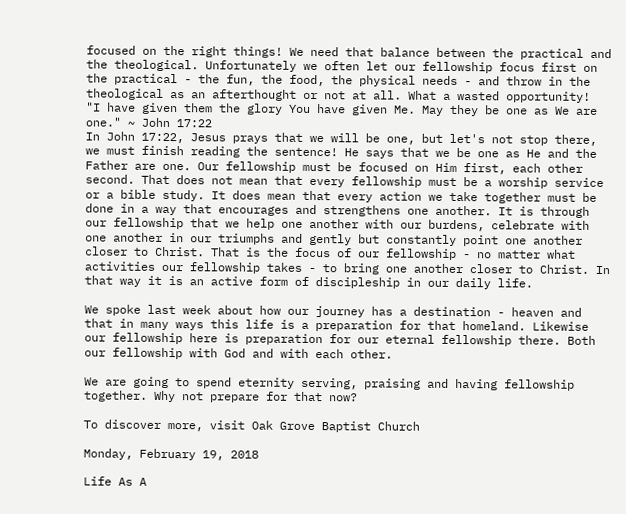focused on the right things! We need that balance between the practical and the theological. Unfortunately we often let our fellowship focus first on the practical - the fun, the food, the physical needs - and throw in the theological as an afterthought or not at all. What a wasted opportunity!
"I have given them the glory You have given Me. May they be one as We are one." ~ John 17:22
In John 17:22, Jesus prays that we will be one, but let's not stop there, we must finish reading the sentence! He says that we be one as He and the Father are one. Our fellowship must be focused on Him first, each other second. That does not mean that every fellowship must be a worship service or a bible study. It does mean that every action we take together must be done in a way that encourages and strengthens one another. It is through our fellowship that we help one another with our burdens, celebrate with one another in our triumphs and gently but constantly point one another closer to Christ. That is the focus of our fellowship - no matter what activities our fellowship takes - to bring one another closer to Christ. In that way it is an active form of discipleship in our daily life.

We spoke last week about how our journey has a destination - heaven and that in many ways this life is a preparation for that homeland. Likewise our fellowship here is preparation for our eternal fellowship there. Both our fellowship with God and with each other.

We are going to spend eternity serving, praising and having fellowship together. Why not prepare for that now?

To discover more, visit Oak Grove Baptist Church

Monday, February 19, 2018

Life As A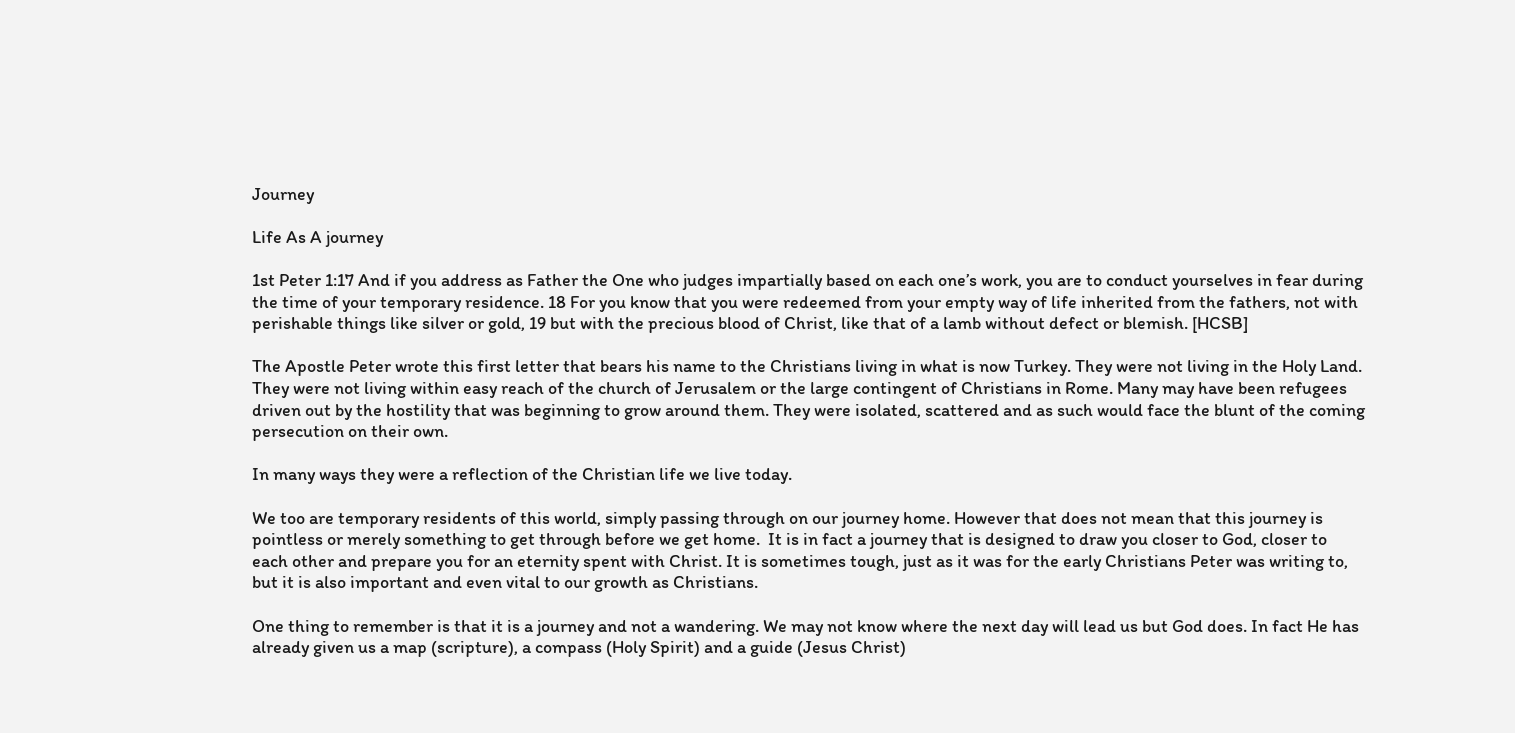Journey

Life As A journey

1st Peter 1:17 And if you address as Father the One who judges impartially based on each one’s work, you are to conduct yourselves in fear during the time of your temporary residence. 18 For you know that you were redeemed from your empty way of life inherited from the fathers, not with perishable things like silver or gold, 19 but with the precious blood of Christ, like that of a lamb without defect or blemish. [HCSB]

The Apostle Peter wrote this first letter that bears his name to the Christians living in what is now Turkey. They were not living in the Holy Land. They were not living within easy reach of the church of Jerusalem or the large contingent of Christians in Rome. Many may have been refugees driven out by the hostility that was beginning to grow around them. They were isolated, scattered and as such would face the blunt of the coming persecution on their own.

In many ways they were a reflection of the Christian life we live today.

We too are temporary residents of this world, simply passing through on our journey home. However that does not mean that this journey is pointless or merely something to get through before we get home.  It is in fact a journey that is designed to draw you closer to God, closer to each other and prepare you for an eternity spent with Christ. It is sometimes tough, just as it was for the early Christians Peter was writing to, but it is also important and even vital to our growth as Christians.

One thing to remember is that it is a journey and not a wandering. We may not know where the next day will lead us but God does. In fact He has already given us a map (scripture), a compass (Holy Spirit) and a guide (Jesus Christ)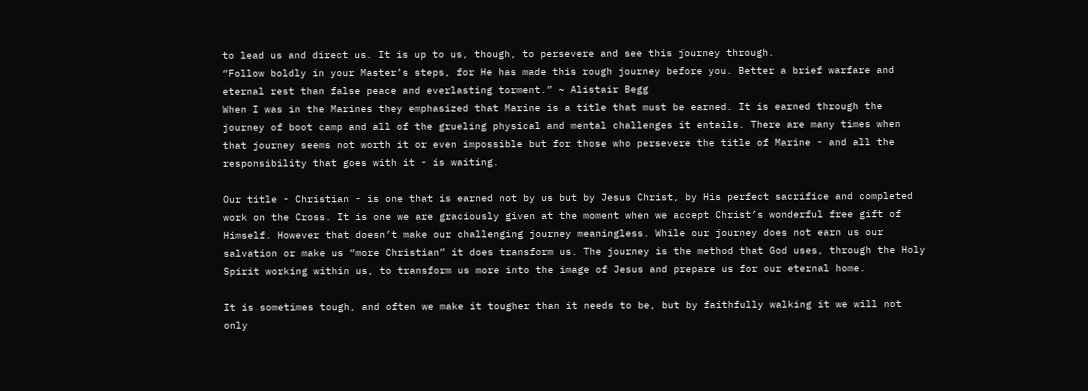to lead us and direct us. It is up to us, though, to persevere and see this journey through.
“Follow boldly in your Master’s steps, for He has made this rough journey before you. Better a brief warfare and eternal rest than false peace and everlasting torment.” ~ Alistair Begg
When I was in the Marines they emphasized that Marine is a title that must be earned. It is earned through the journey of boot camp and all of the grueling physical and mental challenges it entails. There are many times when that journey seems not worth it or even impossible but for those who persevere the title of Marine - and all the responsibility that goes with it - is waiting.

Our title - Christian - is one that is earned not by us but by Jesus Christ, by His perfect sacrifice and completed work on the Cross. It is one we are graciously given at the moment when we accept Christ’s wonderful free gift of Himself. However that doesn’t make our challenging journey meaningless. While our journey does not earn us our salvation or make us “more Christian” it does transform us. The journey is the method that God uses, through the Holy Spirit working within us, to transform us more into the image of Jesus and prepare us for our eternal home.

It is sometimes tough, and often we make it tougher than it needs to be, but by faithfully walking it we will not only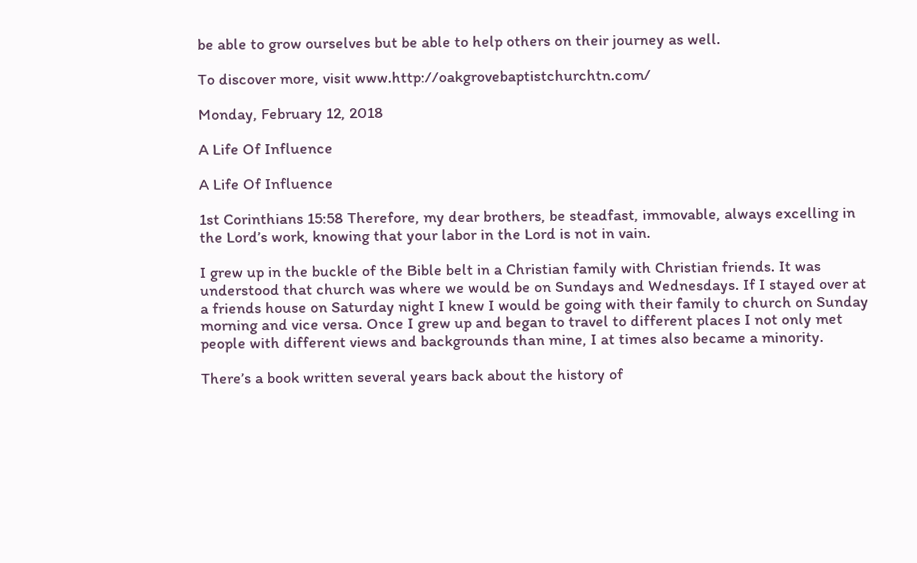be able to grow ourselves but be able to help others on their journey as well.

To discover more, visit www.http://oakgrovebaptistchurchtn.com/

Monday, February 12, 2018

A Life Of Influence

A Life Of Influence

1st Corinthians 15:58 Therefore, my dear brothers, be steadfast, immovable, always excelling in the Lord’s work, knowing that your labor in the Lord is not in vain.

I grew up in the buckle of the Bible belt in a Christian family with Christian friends. It was understood that church was where we would be on Sundays and Wednesdays. If I stayed over at a friends house on Saturday night I knew I would be going with their family to church on Sunday morning and vice versa. Once I grew up and began to travel to different places I not only met people with different views and backgrounds than mine, I at times also became a minority.

There’s a book written several years back about the history of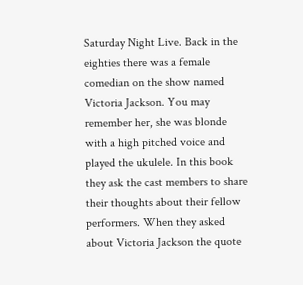Saturday Night Live. Back in the eighties there was a female comedian on the show named Victoria Jackson. You may remember her, she was blonde with a high pitched voice and played the ukulele. In this book they ask the cast members to share their thoughts about their fellow performers. When they asked about Victoria Jackson the quote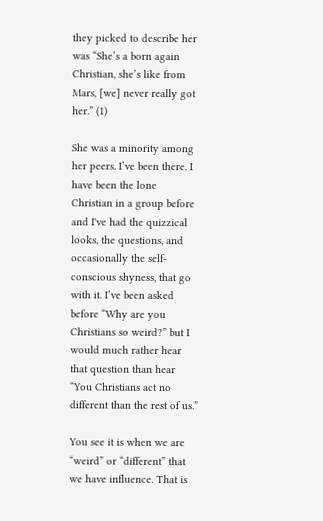they picked to describe her was “She’s a born again Christian, she’s like from Mars, [we] never really got her.” (1)

She was a minority among her peers. I’ve been there. I have been the lone Christian in a group before and I've had the quizzical looks, the questions, and occasionally the self-conscious shyness, that go with it. I’ve been asked before “Why are you Christians so weird?” but I would much rather hear that question than hear “You Christians act no different than the rest of us.”

You see it is when we are “weird” or “different” that we have influence. That is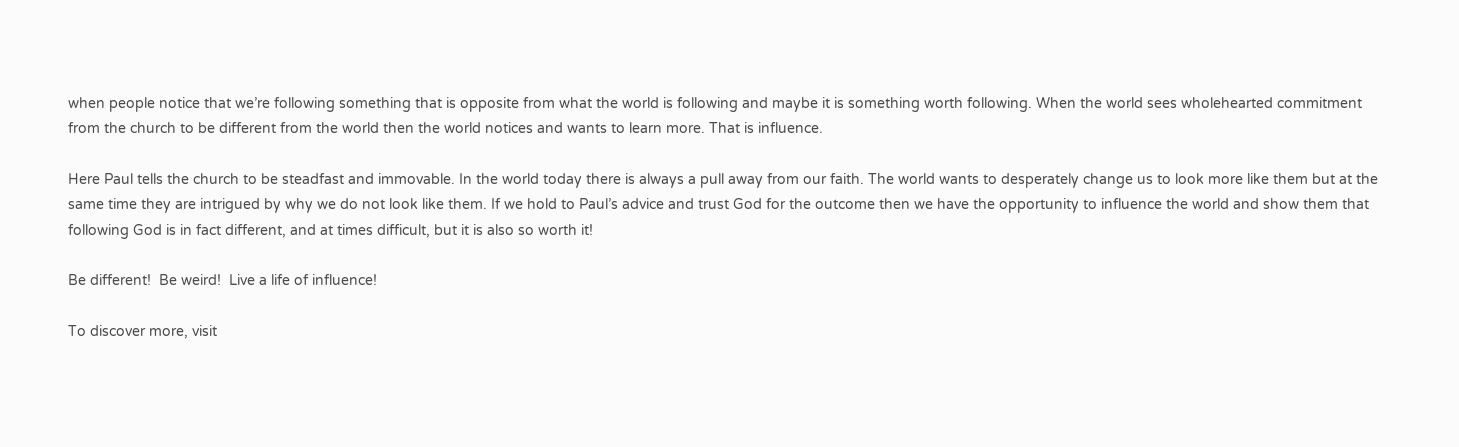when people notice that we’re following something that is opposite from what the world is following and maybe it is something worth following. When the world sees wholehearted commitment from the church to be different from the world then the world notices and wants to learn more. That is influence.

Here Paul tells the church to be steadfast and immovable. In the world today there is always a pull away from our faith. The world wants to desperately change us to look more like them but at the same time they are intrigued by why we do not look like them. If we hold to Paul’s advice and trust God for the outcome then we have the opportunity to influence the world and show them that following God is in fact different, and at times difficult, but it is also so worth it!

Be different!  Be weird!  Live a life of influence!

To discover more, visit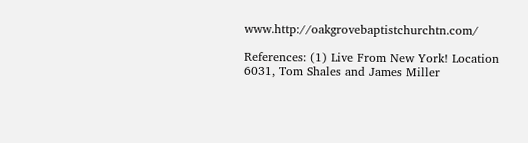www.http://oakgrovebaptistchurchtn.com/

References: (1) Live From New York! Location 6031, Tom Shales and James Miller